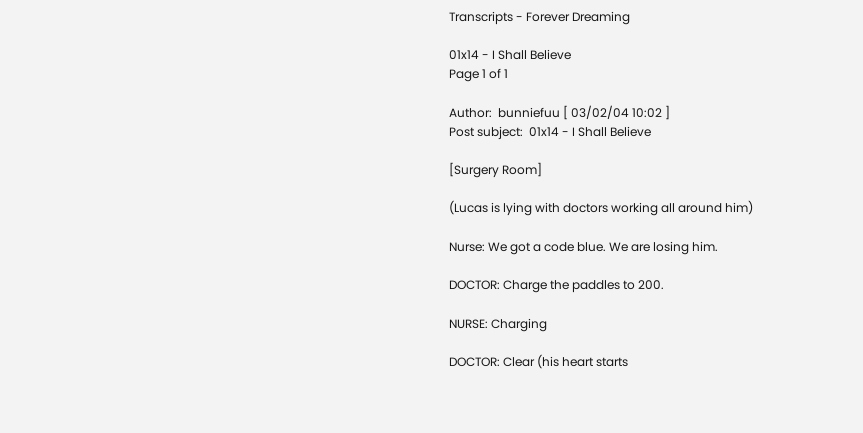Transcripts - Forever Dreaming

01x14 - I Shall Believe
Page 1 of 1

Author:  bunniefuu [ 03/02/04 10:02 ]
Post subject:  01x14 - I Shall Believe

[Surgery Room]

(Lucas is lying with doctors working all around him)

Nurse: We got a code blue. We are losing him.

DOCTOR: Charge the paddles to 200.

NURSE: Charging

DOCTOR: Clear (his heart starts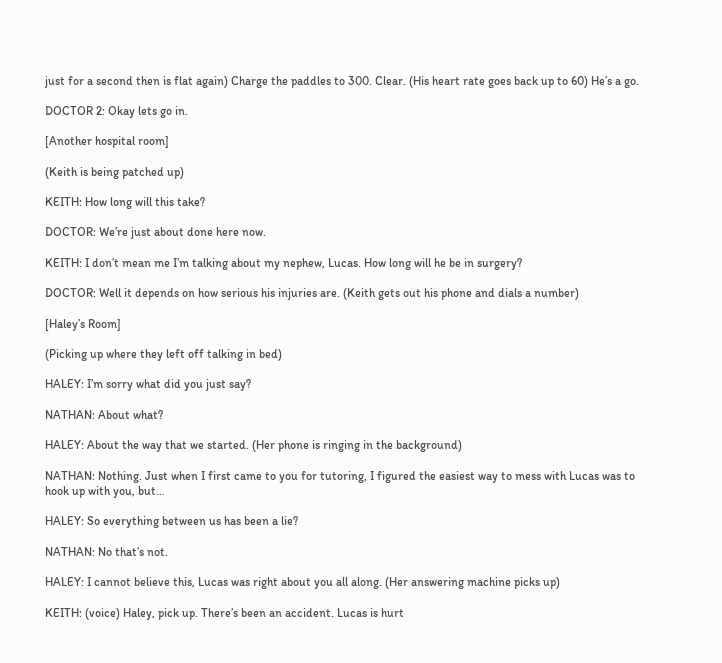just for a second then is flat again) Charge the paddles to 300. Clear. (His heart rate goes back up to 60) He’s a go.

DOCTOR 2: Okay lets go in.

[Another hospital room]

(Keith is being patched up)

KEITH: How long will this take?

DOCTOR: We’re just about done here now.

KEITH: I don’t mean me I’m talking about my nephew, Lucas. How long will he be in surgery?

DOCTOR: Well it depends on how serious his injuries are. (Keith gets out his phone and dials a number)

[Haley’s Room]

(Picking up where they left off talking in bed)

HALEY: I’m sorry what did you just say?

NATHAN: About what?

HALEY: About the way that we started. (Her phone is ringing in the background)

NATHAN: Nothing. Just when I first came to you for tutoring, I figured the easiest way to mess with Lucas was to hook up with you, but…

HALEY: So everything between us has been a lie?

NATHAN: No that’s not.

HALEY: I cannot believe this, Lucas was right about you all along. (Her answering machine picks up)

KEITH: (voice) Haley, pick up. There’s been an accident. Lucas is hurt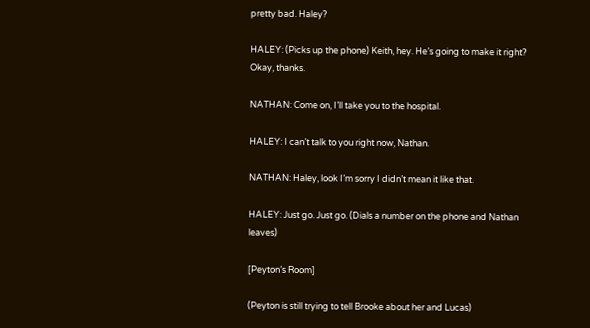pretty bad. Haley?

HALEY: (Picks up the phone) Keith, hey. He’s going to make it right? Okay, thanks.

NATHAN: Come on, I’ll take you to the hospital.

HALEY: I can’t talk to you right now, Nathan.

NATHAN: Haley, look I’m sorry I didn’t mean it like that.

HALEY: Just go. Just go. (Dials a number on the phone and Nathan leaves)

[Peyton’s Room]

(Peyton is still trying to tell Brooke about her and Lucas)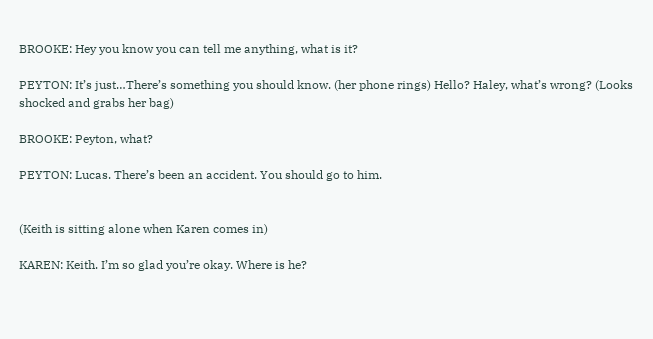BROOKE: Hey you know you can tell me anything, what is it?

PEYTON: It’s just…There’s something you should know. (her phone rings) Hello? Haley, what’s wrong? (Looks shocked and grabs her bag)

BROOKE: Peyton, what?

PEYTON: Lucas. There’s been an accident. You should go to him.


(Keith is sitting alone when Karen comes in)

KAREN: Keith. I’m so glad you’re okay. Where is he?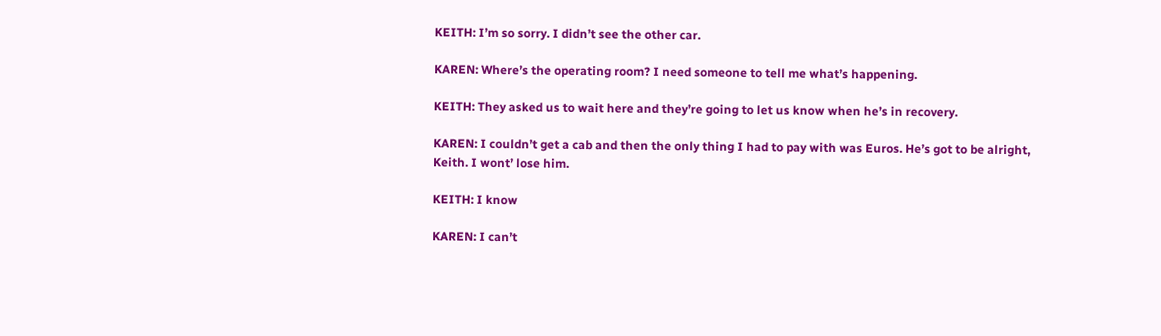KEITH: I’m so sorry. I didn’t see the other car.

KAREN: Where’s the operating room? I need someone to tell me what’s happening.

KEITH: They asked us to wait here and they’re going to let us know when he’s in recovery.

KAREN: I couldn’t get a cab and then the only thing I had to pay with was Euros. He’s got to be alright, Keith. I wont’ lose him.

KEITH: I know

KAREN: I can’t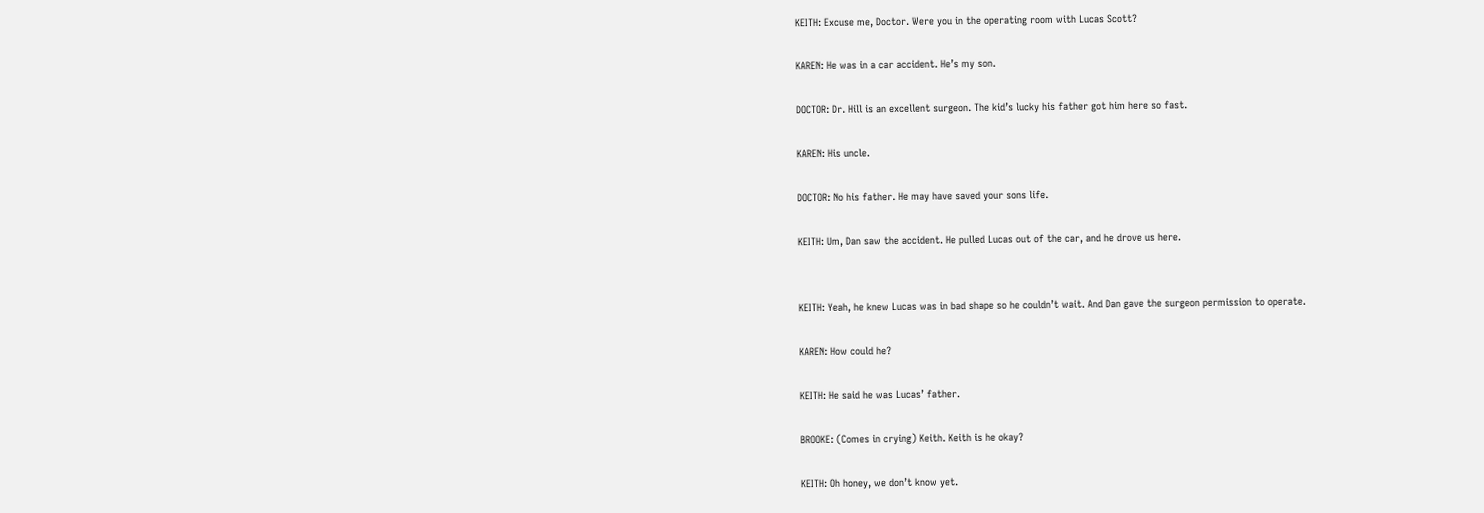KEITH: Excuse me, Doctor. Were you in the operating room with Lucas Scott?

KAREN: He was in a car accident. He’s my son.

DOCTOR: Dr. Hill is an excellent surgeon. The kid’s lucky his father got him here so fast.

KAREN: His uncle.

DOCTOR: No his father. He may have saved your sons life.

KEITH: Um, Dan saw the accident. He pulled Lucas out of the car, and he drove us here.


KEITH: Yeah, he knew Lucas was in bad shape so he couldn’t wait. And Dan gave the surgeon permission to operate.

KAREN: How could he?

KEITH: He said he was Lucas’ father.

BROOKE: (Comes in crying) Keith. Keith is he okay?

KEITH: Oh honey, we don’t know yet.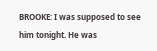BROOKE: I was supposed to see him tonight. He was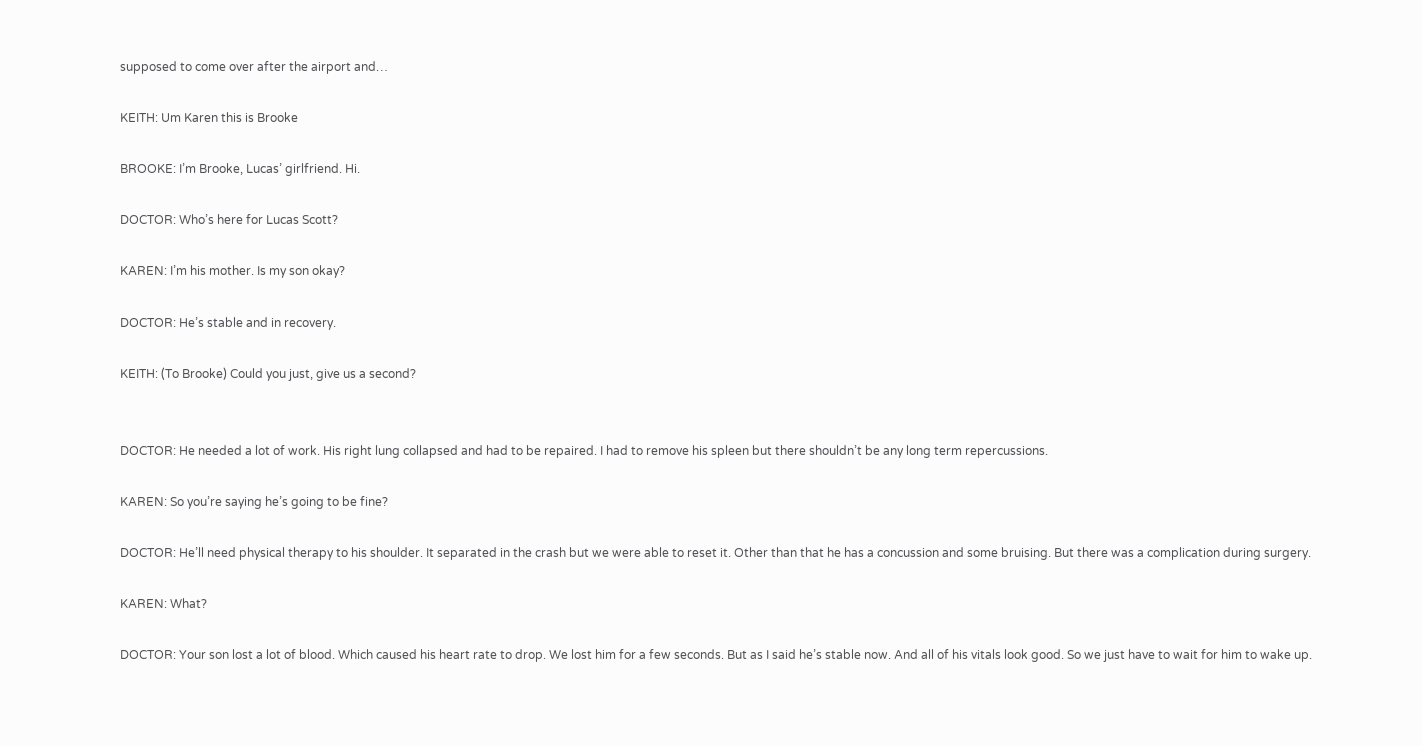supposed to come over after the airport and…

KEITH: Um Karen this is Brooke

BROOKE: I’m Brooke, Lucas’ girlfriend. Hi.

DOCTOR: Who’s here for Lucas Scott?

KAREN: I’m his mother. Is my son okay?

DOCTOR: He’s stable and in recovery.

KEITH: (To Brooke) Could you just, give us a second?


DOCTOR: He needed a lot of work. His right lung collapsed and had to be repaired. I had to remove his spleen but there shouldn’t be any long term repercussions.

KAREN: So you’re saying he’s going to be fine?

DOCTOR: He’ll need physical therapy to his shoulder. It separated in the crash but we were able to reset it. Other than that he has a concussion and some bruising. But there was a complication during surgery.

KAREN: What?

DOCTOR: Your son lost a lot of blood. Which caused his heart rate to drop. We lost him for a few seconds. But as I said he’s stable now. And all of his vitals look good. So we just have to wait for him to wake up.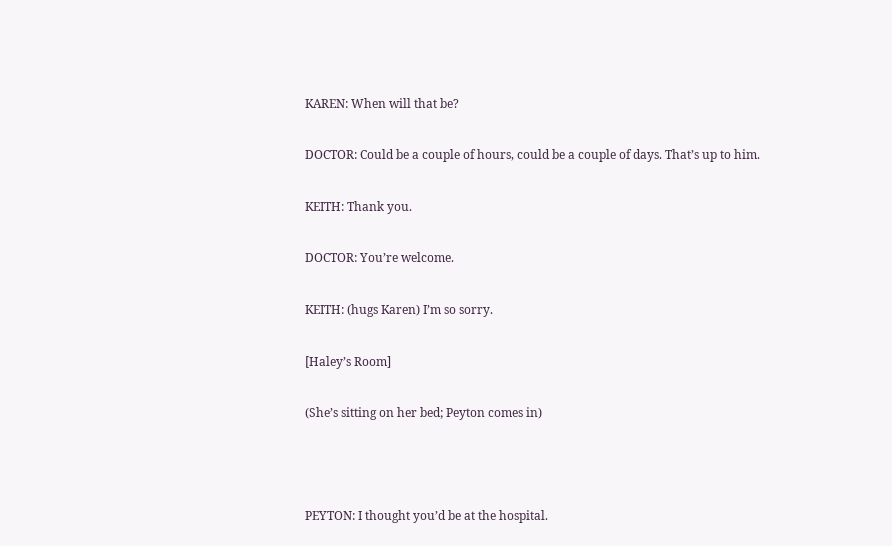KAREN: When will that be?

DOCTOR: Could be a couple of hours, could be a couple of days. That’s up to him.

KEITH: Thank you.

DOCTOR: You’re welcome.

KEITH: (hugs Karen) I’m so sorry.

[Haley’s Room]

(She’s sitting on her bed; Peyton comes in)



PEYTON: I thought you’d be at the hospital.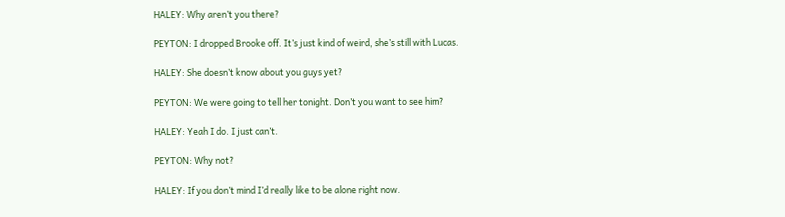HALEY: Why aren’t you there?

PEYTON: I dropped Brooke off. It’s just kind of weird, she’s still with Lucas.

HALEY: She doesn’t know about you guys yet?

PEYTON: We were going to tell her tonight. Don’t you want to see him?

HALEY: Yeah I do. I just can’t.

PEYTON: Why not?

HALEY: If you don’t mind I’d really like to be alone right now.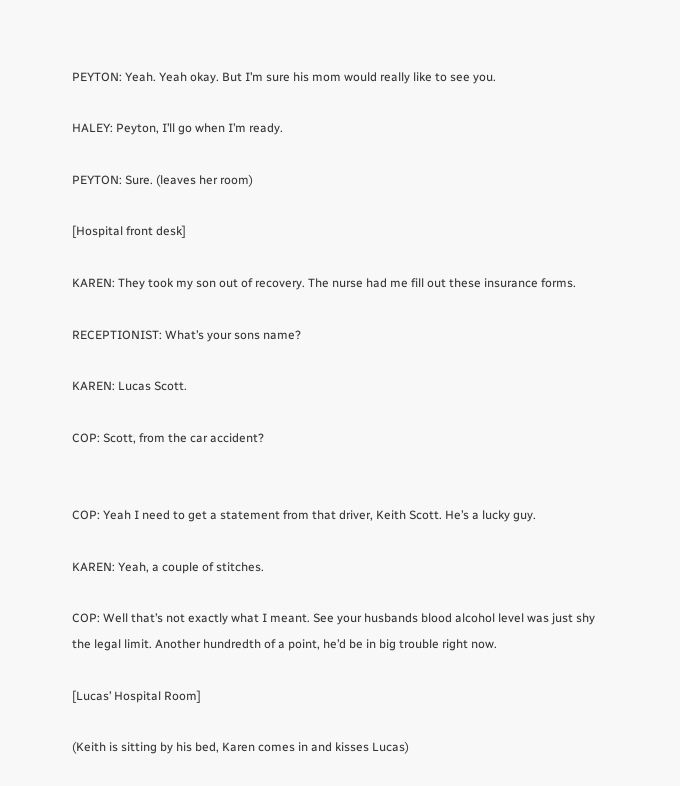PEYTON: Yeah. Yeah okay. But I’m sure his mom would really like to see you.

HALEY: Peyton, I’ll go when I’m ready.

PEYTON: Sure. (leaves her room)

[Hospital front desk]

KAREN: They took my son out of recovery. The nurse had me fill out these insurance forms.

RECEPTIONIST: What’s your sons name?

KAREN: Lucas Scott.

COP: Scott, from the car accident?


COP: Yeah I need to get a statement from that driver, Keith Scott. He’s a lucky guy.

KAREN: Yeah, a couple of stitches.

COP: Well that’s not exactly what I meant. See your husbands blood alcohol level was just shy the legal limit. Another hundredth of a point, he’d be in big trouble right now.

[Lucas’ Hospital Room]

(Keith is sitting by his bed, Karen comes in and kisses Lucas)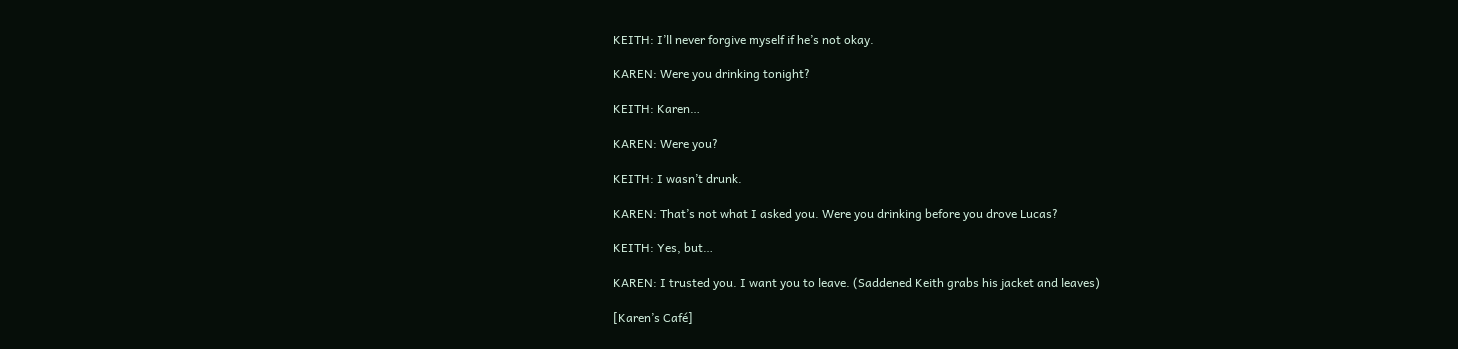KEITH: I’ll never forgive myself if he’s not okay.

KAREN: Were you drinking tonight?

KEITH: Karen…

KAREN: Were you?

KEITH: I wasn’t drunk.

KAREN: That’s not what I asked you. Were you drinking before you drove Lucas?

KEITH: Yes, but…

KAREN: I trusted you. I want you to leave. (Saddened Keith grabs his jacket and leaves)

[Karen’s Café]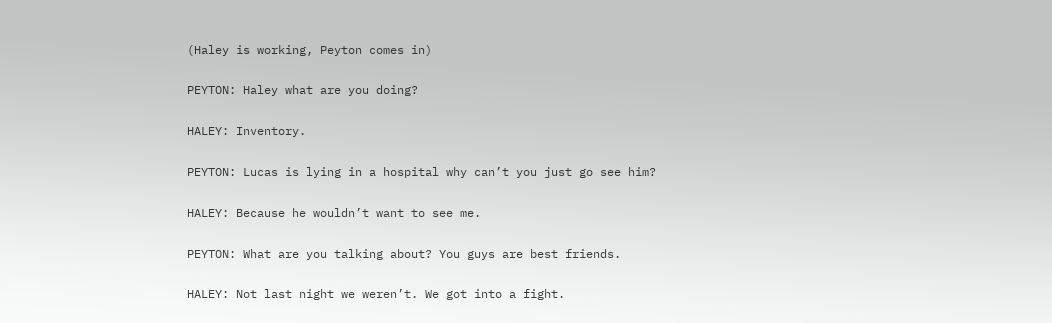(Haley is working, Peyton comes in)

PEYTON: Haley what are you doing?

HALEY: Inventory.

PEYTON: Lucas is lying in a hospital why can’t you just go see him?

HALEY: Because he wouldn’t want to see me.

PEYTON: What are you talking about? You guys are best friends.

HALEY: Not last night we weren’t. We got into a fight.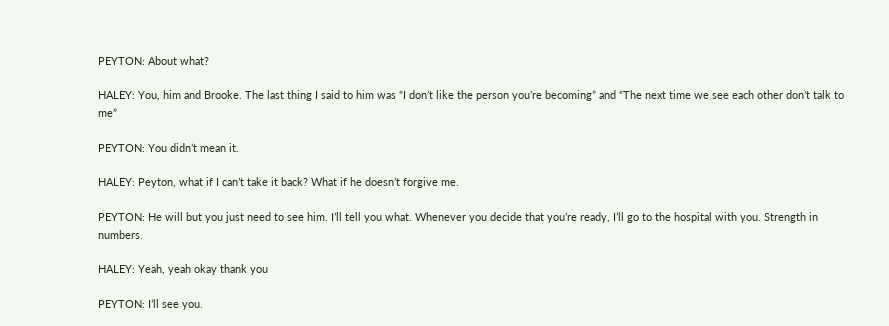PEYTON: About what?

HALEY: You, him and Brooke. The last thing I said to him was “I don’t like the person you’re becoming” and “The next time we see each other don’t talk to me”

PEYTON: You didn’t mean it.

HALEY: Peyton, what if I can’t take it back? What if he doesn’t forgive me.

PEYTON: He will but you just need to see him. I’ll tell you what. Whenever you decide that you’re ready, I’ll go to the hospital with you. Strength in numbers.

HALEY: Yeah, yeah okay thank you

PEYTON: I’ll see you.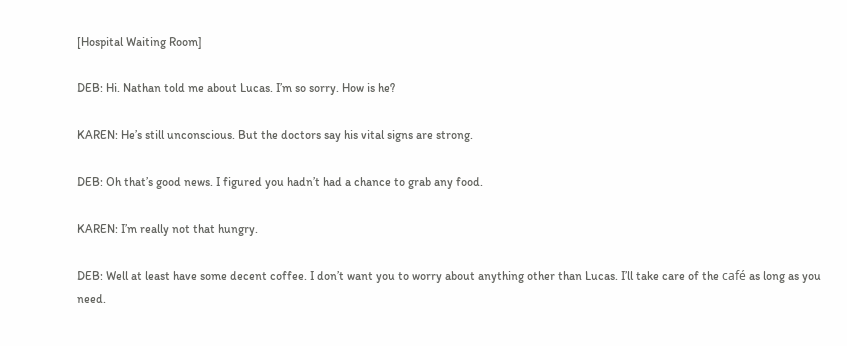[Hospital Waiting Room]

DEB: Hi. Nathan told me about Lucas. I’m so sorry. How is he?

KAREN: He’s still unconscious. But the doctors say his vital signs are strong.

DEB: Oh that’s good news. I figured you hadn’t had a chance to grab any food.

KAREN: I’m really not that hungry.

DEB: Well at least have some decent coffee. I don’t want you to worry about anything other than Lucas. I’ll take care of the café as long as you need.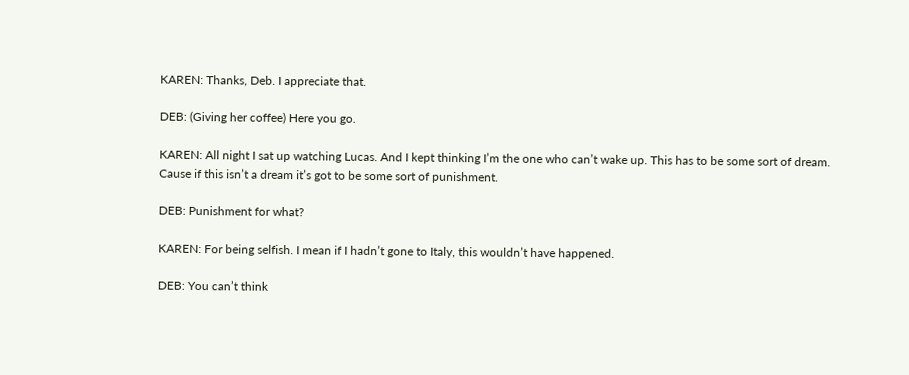KAREN: Thanks, Deb. I appreciate that.

DEB: (Giving her coffee) Here you go.

KAREN: All night I sat up watching Lucas. And I kept thinking I’m the one who can’t wake up. This has to be some sort of dream. Cause if this isn’t a dream it’s got to be some sort of punishment.

DEB: Punishment for what?

KAREN: For being selfish. I mean if I hadn’t gone to Italy, this wouldn’t have happened.

DEB: You can’t think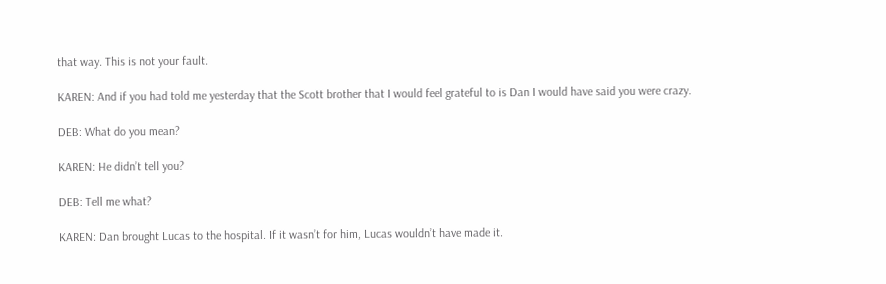that way. This is not your fault.

KAREN: And if you had told me yesterday that the Scott brother that I would feel grateful to is Dan I would have said you were crazy.

DEB: What do you mean?

KAREN: He didn’t tell you?

DEB: Tell me what?

KAREN: Dan brought Lucas to the hospital. If it wasn’t for him, Lucas wouldn’t have made it.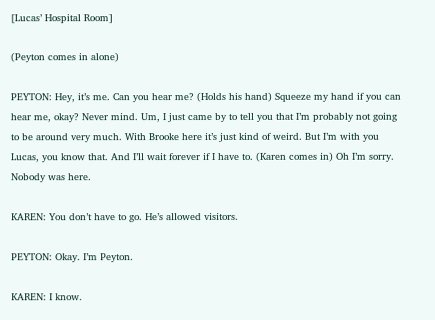[Lucas’ Hospital Room]

(Peyton comes in alone)

PEYTON: Hey, it’s me. Can you hear me? (Holds his hand) Squeeze my hand if you can hear me, okay? Never mind. Um, I just came by to tell you that I’m probably not going to be around very much. With Brooke here it’s just kind of weird. But I’m with you Lucas, you know that. And I’ll wait forever if I have to. (Karen comes in) Oh I’m sorry. Nobody was here.

KAREN: You don’t have to go. He’s allowed visitors.

PEYTON: Okay. I’m Peyton.

KAREN: I know.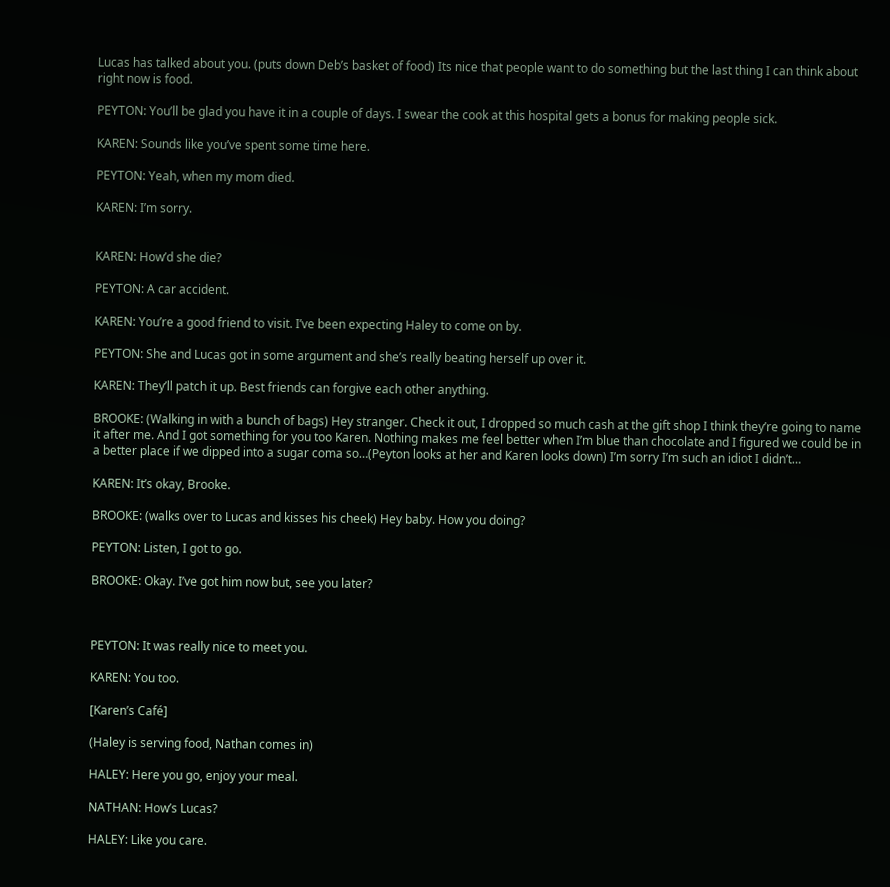Lucas has talked about you. (puts down Deb’s basket of food) Its nice that people want to do something but the last thing I can think about right now is food.

PEYTON: You’ll be glad you have it in a couple of days. I swear the cook at this hospital gets a bonus for making people sick.

KAREN: Sounds like you’ve spent some time here.

PEYTON: Yeah, when my mom died.

KAREN: I’m sorry.


KAREN: How’d she die?

PEYTON: A car accident.

KAREN: You’re a good friend to visit. I’ve been expecting Haley to come on by.

PEYTON: She and Lucas got in some argument and she’s really beating herself up over it.

KAREN: They’ll patch it up. Best friends can forgive each other anything.

BROOKE: (Walking in with a bunch of bags) Hey stranger. Check it out, I dropped so much cash at the gift shop I think they’re going to name it after me. And I got something for you too Karen. Nothing makes me feel better when I’m blue than chocolate and I figured we could be in a better place if we dipped into a sugar coma so…(Peyton looks at her and Karen looks down) I’m sorry I’m such an idiot I didn’t…

KAREN: It’s okay, Brooke.

BROOKE: (walks over to Lucas and kisses his cheek) Hey baby. How you doing?

PEYTON: Listen, I got to go.

BROOKE: Okay. I’ve got him now but, see you later?



PEYTON: It was really nice to meet you.

KAREN: You too.

[Karen’s Café]

(Haley is serving food, Nathan comes in)

HALEY: Here you go, enjoy your meal.

NATHAN: How’s Lucas?

HALEY: Like you care.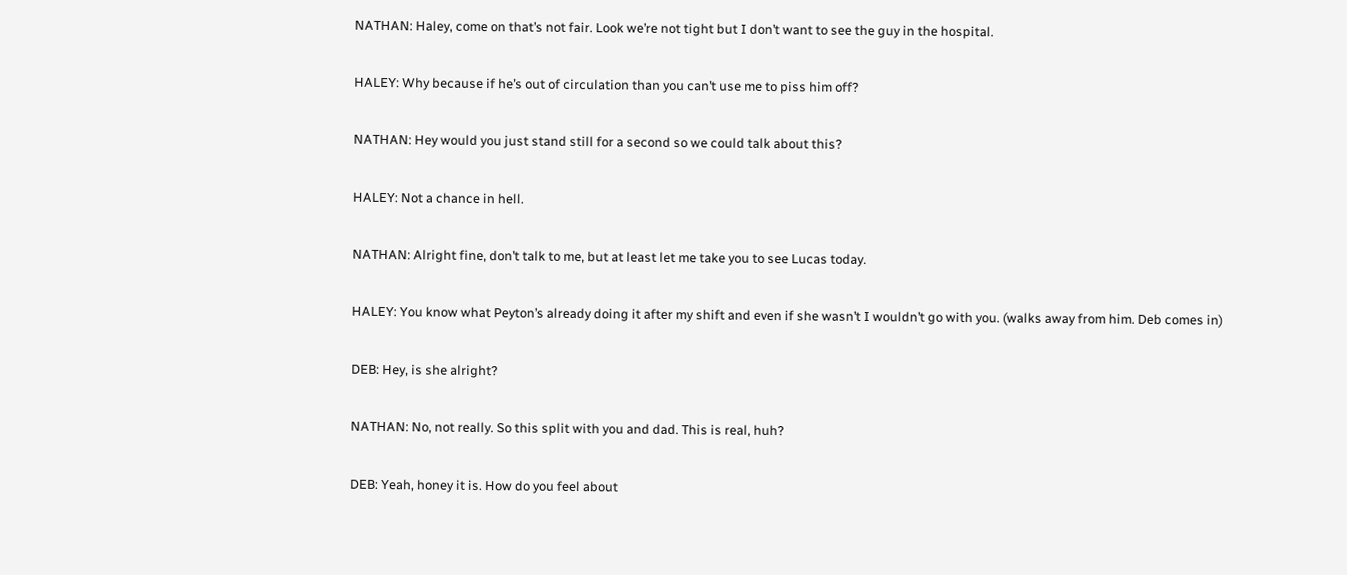NATHAN: Haley, come on that’s not fair. Look we’re not tight but I don’t want to see the guy in the hospital.

HALEY: Why because if he’s out of circulation than you can’t use me to piss him off?

NATHAN: Hey would you just stand still for a second so we could talk about this?

HALEY: Not a chance in hell.

NATHAN: Alright fine, don’t talk to me, but at least let me take you to see Lucas today.

HALEY: You know what Peyton’s already doing it after my shift and even if she wasn’t I wouldn’t go with you. (walks away from him. Deb comes in)

DEB: Hey, is she alright?

NATHAN: No, not really. So this split with you and dad. This is real, huh?

DEB: Yeah, honey it is. How do you feel about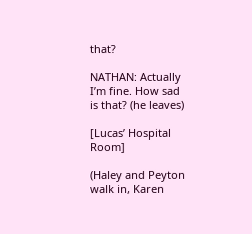that?

NATHAN: Actually I’m fine. How sad is that? (he leaves)

[Lucas’ Hospital Room]

(Haley and Peyton walk in, Karen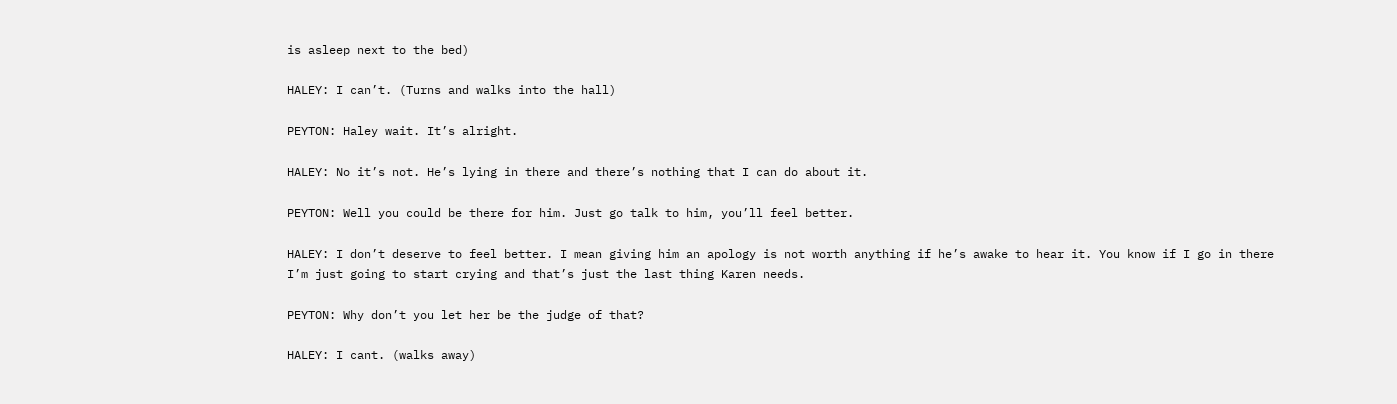is asleep next to the bed)

HALEY: I can’t. (Turns and walks into the hall)

PEYTON: Haley wait. It’s alright.

HALEY: No it’s not. He’s lying in there and there’s nothing that I can do about it.

PEYTON: Well you could be there for him. Just go talk to him, you’ll feel better.

HALEY: I don’t deserve to feel better. I mean giving him an apology is not worth anything if he’s awake to hear it. You know if I go in there I’m just going to start crying and that’s just the last thing Karen needs.

PEYTON: Why don’t you let her be the judge of that?

HALEY: I cant. (walks away)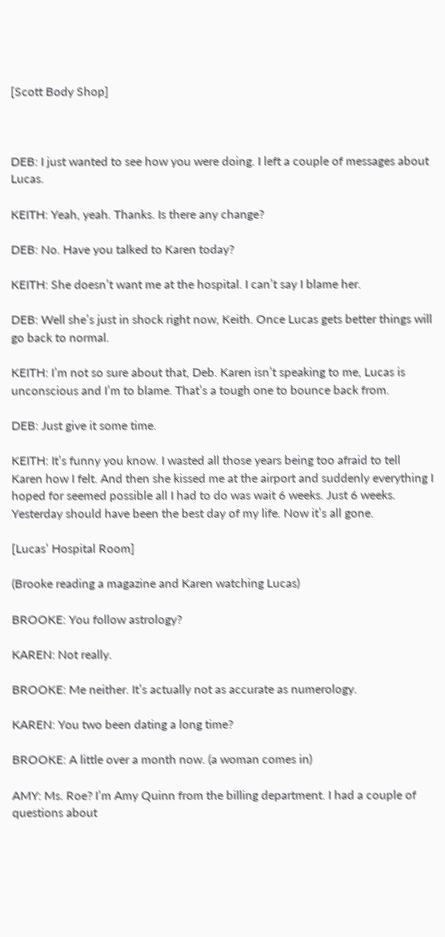[Scott Body Shop]



DEB: I just wanted to see how you were doing. I left a couple of messages about Lucas.

KEITH: Yeah, yeah. Thanks. Is there any change?

DEB: No. Have you talked to Karen today?

KEITH: She doesn’t want me at the hospital. I can’t say I blame her.

DEB: Well she’s just in shock right now, Keith. Once Lucas gets better things will go back to normal.

KEITH: I’m not so sure about that, Deb. Karen isn’t speaking to me, Lucas is unconscious and I’m to blame. That’s a tough one to bounce back from.

DEB: Just give it some time.

KEITH: It’s funny you know. I wasted all those years being too afraid to tell Karen how I felt. And then she kissed me at the airport and suddenly everything I hoped for seemed possible all I had to do was wait 6 weeks. Just 6 weeks. Yesterday should have been the best day of my life. Now it’s all gone.

[Lucas’ Hospital Room]

(Brooke reading a magazine and Karen watching Lucas)

BROOKE: You follow astrology?

KAREN: Not really.

BROOKE: Me neither. It’s actually not as accurate as numerology.

KAREN: You two been dating a long time?

BROOKE: A little over a month now. (a woman comes in)

AMY: Ms. Roe? I’m Amy Quinn from the billing department. I had a couple of questions about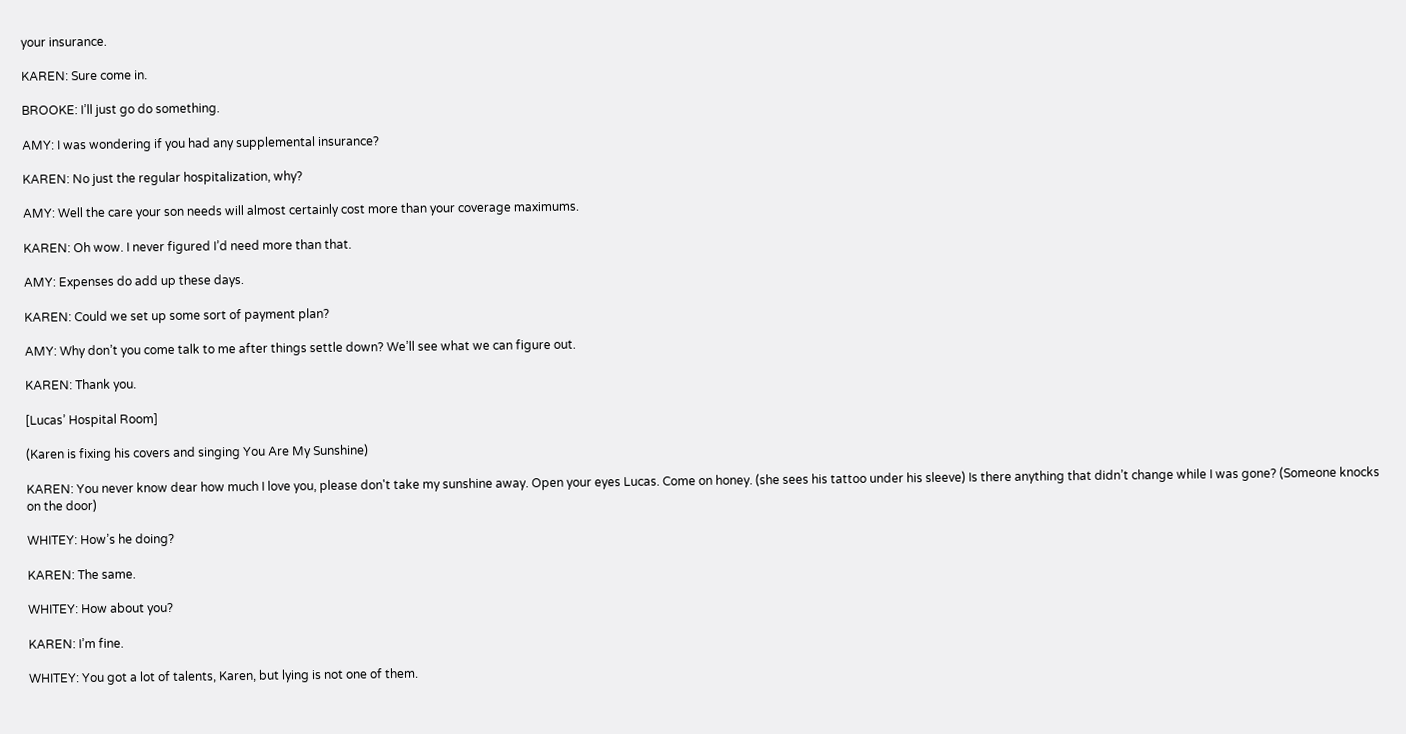your insurance.

KAREN: Sure come in.

BROOKE: I’ll just go do something.

AMY: I was wondering if you had any supplemental insurance?

KAREN: No just the regular hospitalization, why?

AMY: Well the care your son needs will almost certainly cost more than your coverage maximums.

KAREN: Oh wow. I never figured I’d need more than that.

AMY: Expenses do add up these days.

KAREN: Could we set up some sort of payment plan?

AMY: Why don’t you come talk to me after things settle down? We’ll see what we can figure out.

KAREN: Thank you.

[Lucas’ Hospital Room]

(Karen is fixing his covers and singing You Are My Sunshine)

KAREN: You never know dear how much I love you, please don't take my sunshine away. Open your eyes Lucas. Come on honey. (she sees his tattoo under his sleeve) Is there anything that didn’t change while I was gone? (Someone knocks on the door)

WHITEY: How’s he doing?

KAREN: The same.

WHITEY: How about you?

KAREN: I’m fine.

WHITEY: You got a lot of talents, Karen, but lying is not one of them.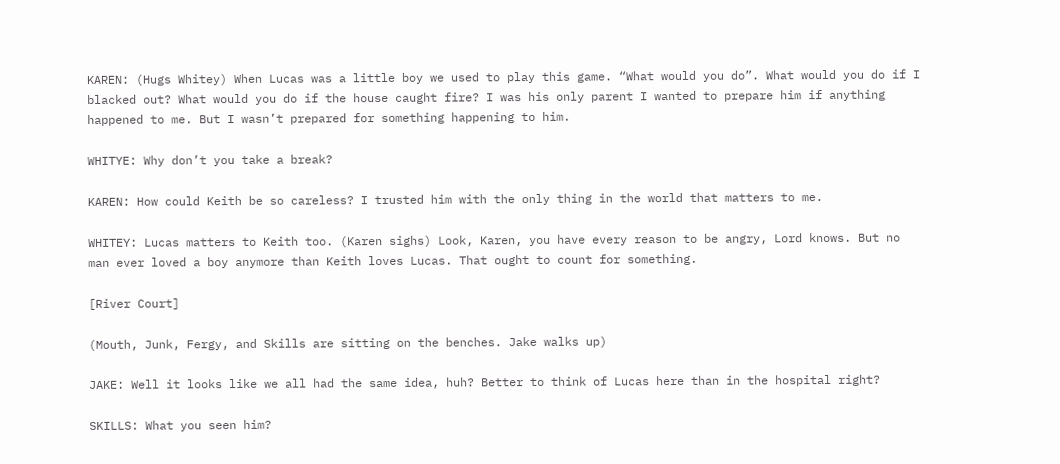KAREN: (Hugs Whitey) When Lucas was a little boy we used to play this game. “What would you do”. What would you do if I blacked out? What would you do if the house caught fire? I was his only parent I wanted to prepare him if anything happened to me. But I wasn’t prepared for something happening to him.

WHITYE: Why don’t you take a break?

KAREN: How could Keith be so careless? I trusted him with the only thing in the world that matters to me.

WHITEY: Lucas matters to Keith too. (Karen sighs) Look, Karen, you have every reason to be angry, Lord knows. But no man ever loved a boy anymore than Keith loves Lucas. That ought to count for something.

[River Court]

(Mouth, Junk, Fergy, and Skills are sitting on the benches. Jake walks up)

JAKE: Well it looks like we all had the same idea, huh? Better to think of Lucas here than in the hospital right?

SKILLS: What you seen him?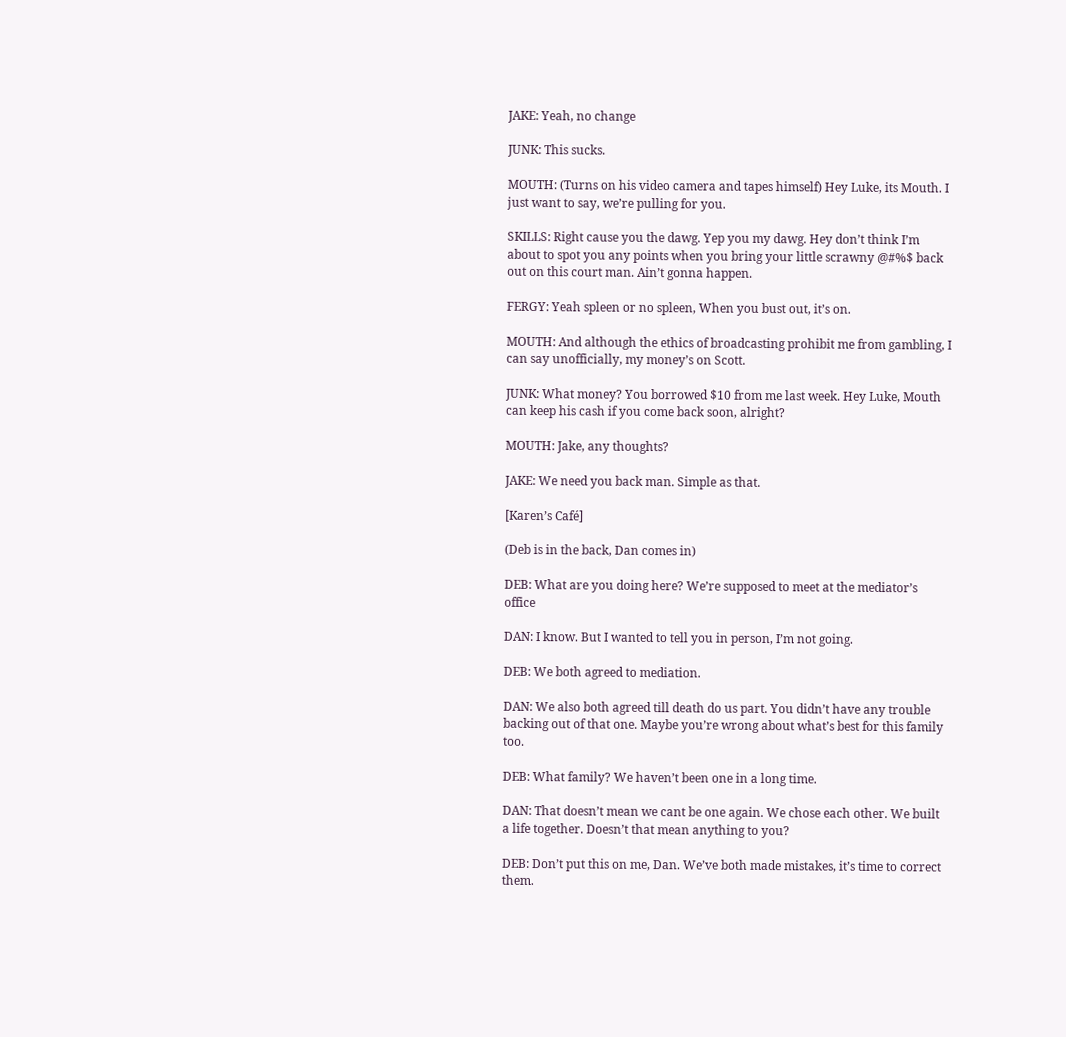JAKE: Yeah, no change

JUNK: This sucks.

MOUTH: (Turns on his video camera and tapes himself) Hey Luke, its Mouth. I just want to say, we’re pulling for you.

SKILLS: Right cause you the dawg. Yep you my dawg. Hey don’t think I’m about to spot you any points when you bring your little scrawny @#%$ back out on this court man. Ain’t gonna happen.

FERGY: Yeah spleen or no spleen, When you bust out, it’s on.

MOUTH: And although the ethics of broadcasting prohibit me from gambling, I can say unofficially, my money’s on Scott.

JUNK: What money? You borrowed $10 from me last week. Hey Luke, Mouth can keep his cash if you come back soon, alright?

MOUTH: Jake, any thoughts?

JAKE: We need you back man. Simple as that.

[Karen’s Café]

(Deb is in the back, Dan comes in)

DEB: What are you doing here? We’re supposed to meet at the mediator’s office

DAN: I know. But I wanted to tell you in person, I’m not going.

DEB: We both agreed to mediation.

DAN: We also both agreed till death do us part. You didn’t have any trouble backing out of that one. Maybe you’re wrong about what’s best for this family too.

DEB: What family? We haven’t been one in a long time.

DAN: That doesn’t mean we cant be one again. We chose each other. We built a life together. Doesn’t that mean anything to you?

DEB: Don’t put this on me, Dan. We’ve both made mistakes, it’s time to correct them.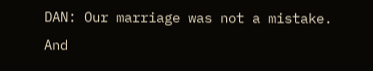DAN: Our marriage was not a mistake. And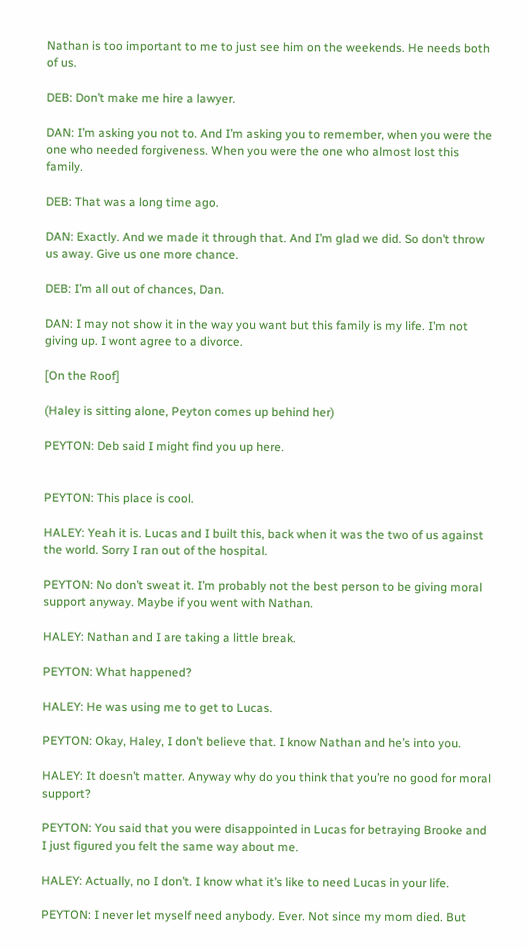Nathan is too important to me to just see him on the weekends. He needs both of us.

DEB: Don’t make me hire a lawyer.

DAN: I’m asking you not to. And I’m asking you to remember, when you were the one who needed forgiveness. When you were the one who almost lost this family.

DEB: That was a long time ago.

DAN: Exactly. And we made it through that. And I’m glad we did. So don’t throw us away. Give us one more chance.

DEB: I’m all out of chances, Dan.

DAN: I may not show it in the way you want but this family is my life. I’m not giving up. I wont agree to a divorce.

[On the Roof]

(Haley is sitting alone, Peyton comes up behind her)

PEYTON: Deb said I might find you up here.


PEYTON: This place is cool.

HALEY: Yeah it is. Lucas and I built this, back when it was the two of us against the world. Sorry I ran out of the hospital.

PEYTON: No don’t sweat it. I’m probably not the best person to be giving moral support anyway. Maybe if you went with Nathan.

HALEY: Nathan and I are taking a little break.

PEYTON: What happened?

HALEY: He was using me to get to Lucas.

PEYTON: Okay, Haley, I don’t believe that. I know Nathan and he’s into you.

HALEY: It doesn’t matter. Anyway why do you think that you’re no good for moral support?

PEYTON: You said that you were disappointed in Lucas for betraying Brooke and I just figured you felt the same way about me.

HALEY: Actually, no I don’t. I know what it’s like to need Lucas in your life.

PEYTON: I never let myself need anybody. Ever. Not since my mom died. But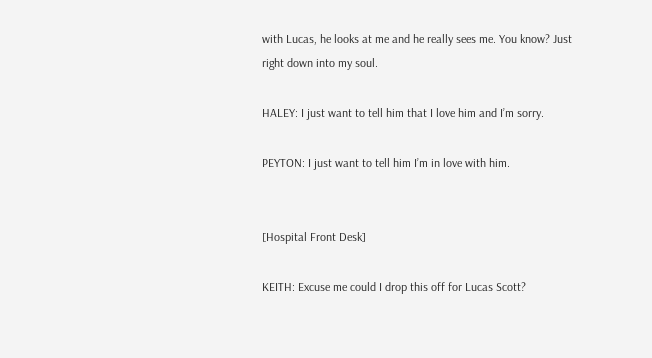with Lucas, he looks at me and he really sees me. You know? Just right down into my soul.

HALEY: I just want to tell him that I love him and I’m sorry.

PEYTON: I just want to tell him I’m in love with him.


[Hospital Front Desk]

KEITH: Excuse me could I drop this off for Lucas Scott?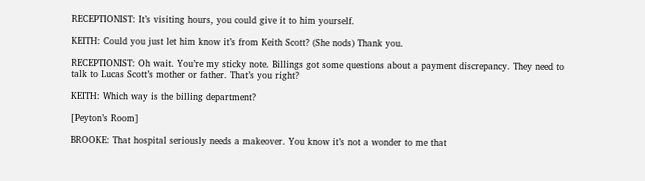RECEPTIONIST: It’s visiting hours, you could give it to him yourself.

KEITH: Could you just let him know it’s from Keith Scott? (She nods) Thank you.

RECEPTIONIST: Oh wait. You’re my sticky note. Billings got some questions about a payment discrepancy. They need to talk to Lucas Scott’s mother or father. That’s you right?

KEITH: Which way is the billing department?

[Peyton’s Room]

BROOKE: That hospital seriously needs a makeover. You know it’s not a wonder to me that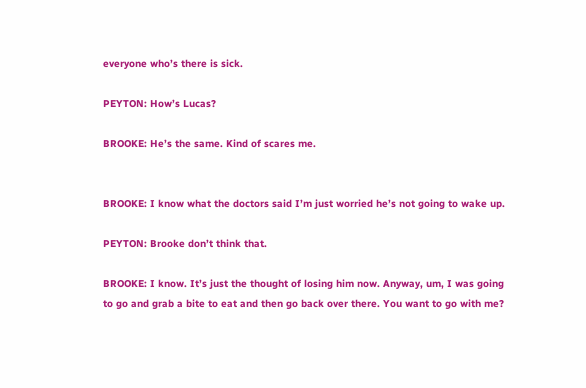everyone who’s there is sick.

PEYTON: How’s Lucas?

BROOKE: He’s the same. Kind of scares me.


BROOKE: I know what the doctors said I’m just worried he’s not going to wake up.

PEYTON: Brooke don’t think that.

BROOKE: I know. It’s just the thought of losing him now. Anyway, um, I was going to go and grab a bite to eat and then go back over there. You want to go with me?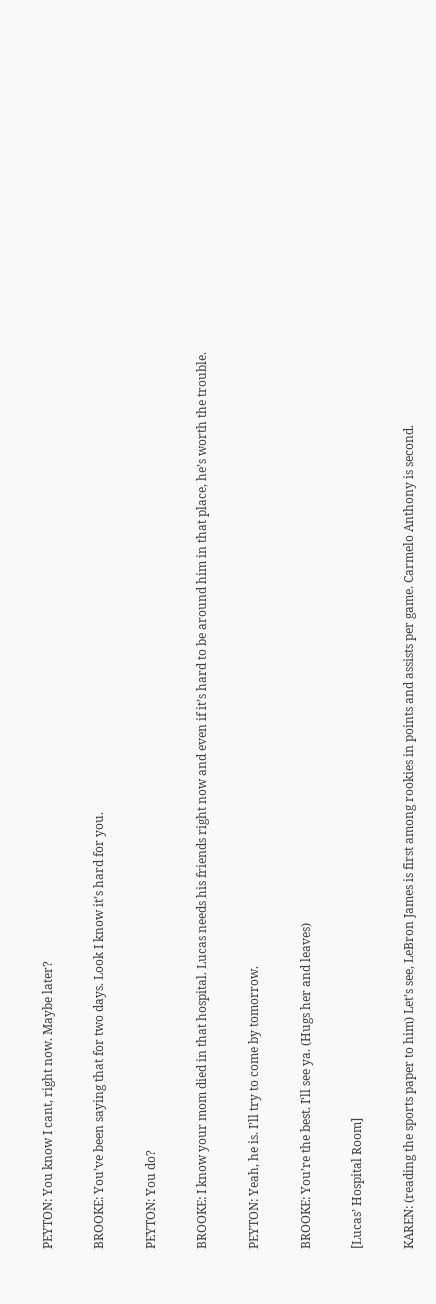PEYTON: You know I cant, right now. Maybe later?

BROOKE: You’ve been saying that for two days. Look I know it’s hard for you.

PEYTON: You do?

BROOKE: I know your mom died in that hospital. Lucas needs his friends right now and even if it’s hard to be around him in that place, he’s worth the trouble.

PEYTON: Yeah, he is. I’ll try to come by tomorrow.

BROOKE: You’re the best. I‘ll see ya. (Hugs her and leaves)

[Lucas’ Hospital Room]

KAREN: (reading the sports paper to him) Let’s see, LeBron James is first among rookies in points and assists per game. Carmelo Anthony is second.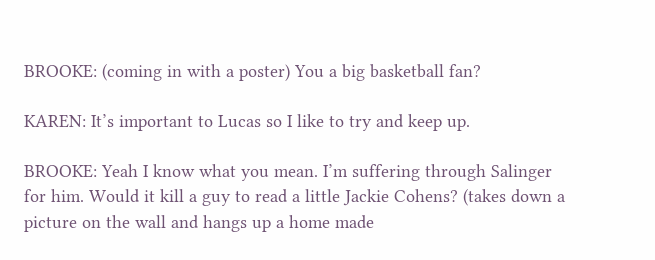BROOKE: (coming in with a poster) You a big basketball fan?

KAREN: It’s important to Lucas so I like to try and keep up.

BROOKE: Yeah I know what you mean. I’m suffering through Salinger for him. Would it kill a guy to read a little Jackie Cohens? (takes down a picture on the wall and hangs up a home made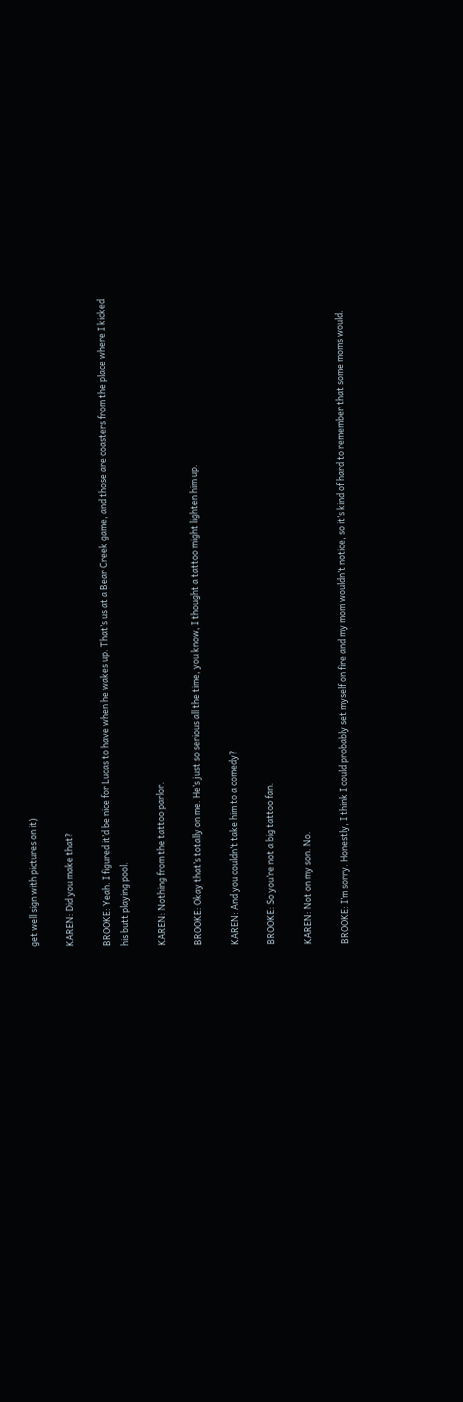get well sign with pictures on it)

KAREN: Did you make that?

BROOKE: Yeah. I figured it’d be nice for Lucas to have when he wakes up. That’s us at a Bear Creek game, and those are coasters from the place where I kicked his butt playing pool.

KAREN: Nothing from the tattoo parlor.

BROOKE: Okay that’s totally on me. He’s just so serious all the time, you know, I thought a tattoo might lighten him up.

KAREN: And you couldn’t take him to a comedy?

BROOKE: So you’re not a big tattoo fan.

KAREN: Not on my son. No.

BROOKE: I’m sorry. Honestly, I think I could probably set myself on fire and my mom wouldn’t notice, so it’s kind of hard to remember that some moms would.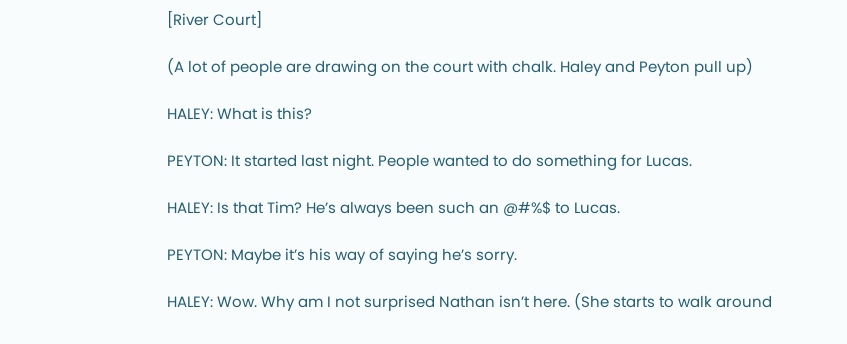[River Court]

(A lot of people are drawing on the court with chalk. Haley and Peyton pull up)

HALEY: What is this?

PEYTON: It started last night. People wanted to do something for Lucas.

HALEY: Is that Tim? He’s always been such an @#%$ to Lucas.

PEYTON: Maybe it’s his way of saying he’s sorry.

HALEY: Wow. Why am I not surprised Nathan isn’t here. (She starts to walk around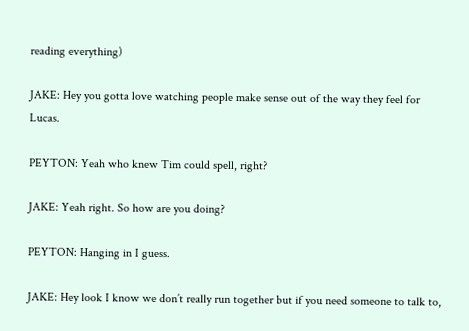reading everything)

JAKE: Hey you gotta love watching people make sense out of the way they feel for Lucas.

PEYTON: Yeah who knew Tim could spell, right?

JAKE: Yeah right. So how are you doing?

PEYTON: Hanging in I guess.

JAKE: Hey look I know we don’t really run together but if you need someone to talk to,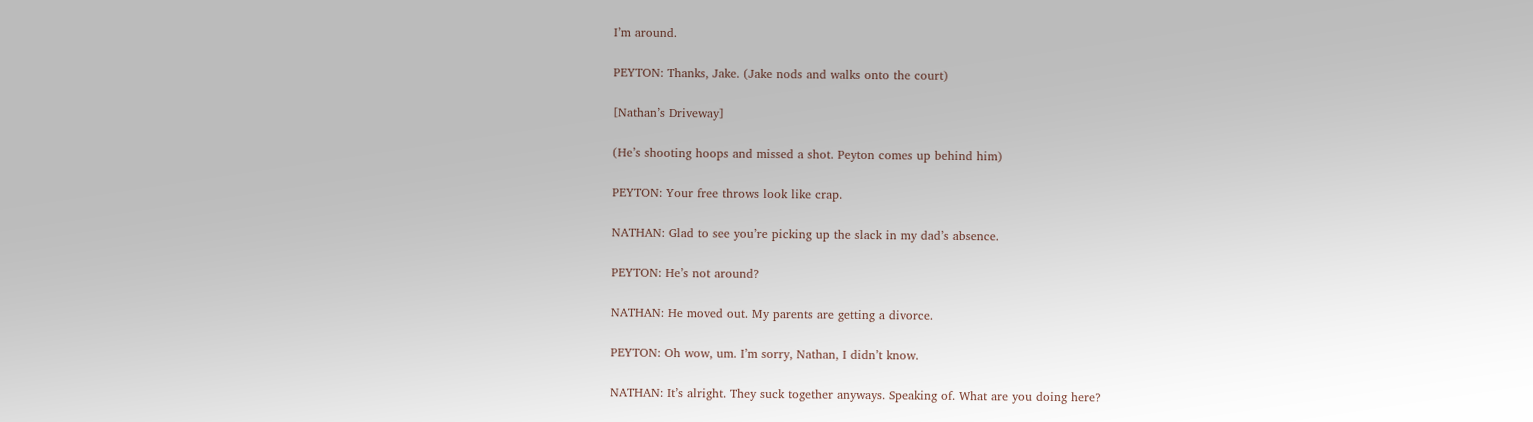I’m around.

PEYTON: Thanks, Jake. (Jake nods and walks onto the court)

[Nathan’s Driveway]

(He’s shooting hoops and missed a shot. Peyton comes up behind him)

PEYTON: Your free throws look like crap.

NATHAN: Glad to see you’re picking up the slack in my dad’s absence.

PEYTON: He’s not around?

NATHAN: He moved out. My parents are getting a divorce.

PEYTON: Oh wow, um. I’m sorry, Nathan, I didn’t know.

NATHAN: It’s alright. They suck together anyways. Speaking of. What are you doing here?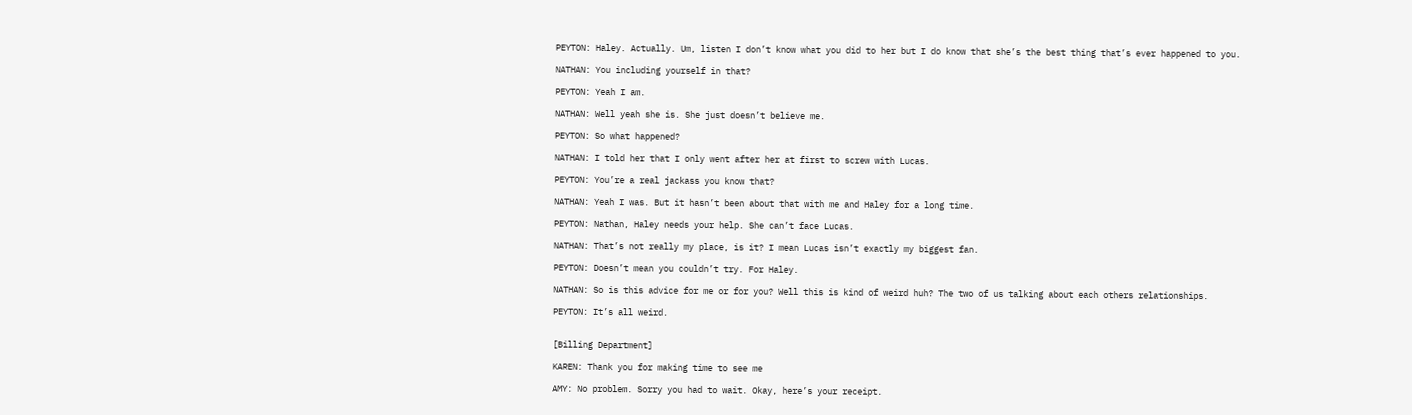PEYTON: Haley. Actually. Um, listen I don’t know what you did to her but I do know that she’s the best thing that’s ever happened to you.

NATHAN: You including yourself in that?

PEYTON: Yeah I am.

NATHAN: Well yeah she is. She just doesn’t believe me.

PEYTON: So what happened?

NATHAN: I told her that I only went after her at first to screw with Lucas.

PEYTON: You’re a real jackass you know that?

NATHAN: Yeah I was. But it hasn’t been about that with me and Haley for a long time.

PEYTON: Nathan, Haley needs your help. She can’t face Lucas.

NATHAN: That’s not really my place, is it? I mean Lucas isn’t exactly my biggest fan.

PEYTON: Doesn’t mean you couldn’t try. For Haley.

NATHAN: So is this advice for me or for you? Well this is kind of weird huh? The two of us talking about each others relationships.

PEYTON: It’s all weird.


[Billing Department]

KAREN: Thank you for making time to see me

AMY: No problem. Sorry you had to wait. Okay, here’s your receipt.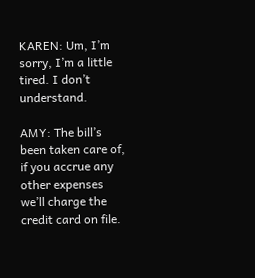KAREN: Um, I’m sorry, I’m a little tired. I don’t understand.

AMY: The bill’s been taken care of, if you accrue any other expenses we’ll charge the credit card on file.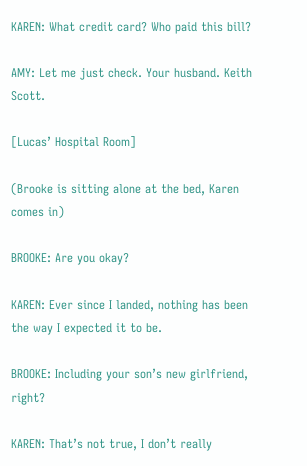KAREN: What credit card? Who paid this bill?

AMY: Let me just check. Your husband. Keith Scott.

[Lucas’ Hospital Room]

(Brooke is sitting alone at the bed, Karen comes in)

BROOKE: Are you okay?

KAREN: Ever since I landed, nothing has been the way I expected it to be.

BROOKE: Including your son’s new girlfriend, right?

KAREN: That’s not true, I don’t really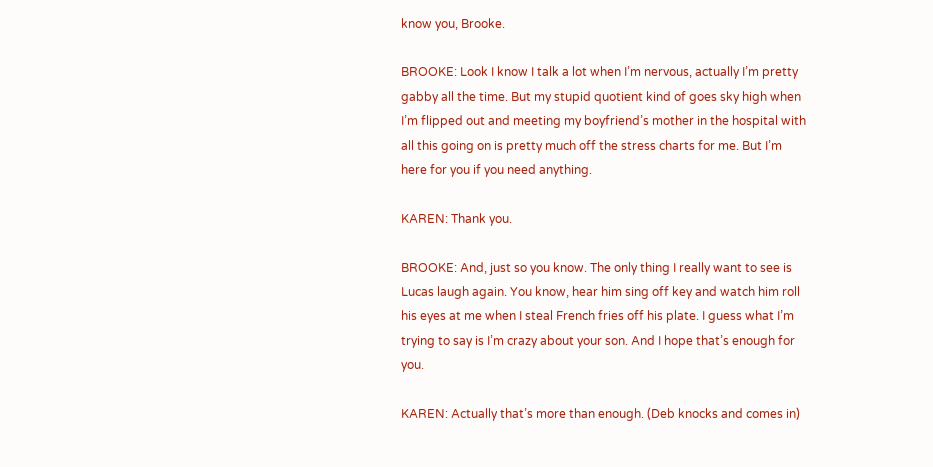know you, Brooke.

BROOKE: Look I know I talk a lot when I’m nervous, actually I’m pretty gabby all the time. But my stupid quotient kind of goes sky high when I’m flipped out and meeting my boyfriend’s mother in the hospital with all this going on is pretty much off the stress charts for me. But I’m here for you if you need anything.

KAREN: Thank you.

BROOKE: And, just so you know. The only thing I really want to see is Lucas laugh again. You know, hear him sing off key and watch him roll his eyes at me when I steal French fries off his plate. I guess what I’m trying to say is I’m crazy about your son. And I hope that’s enough for you.

KAREN: Actually that’s more than enough. (Deb knocks and comes in)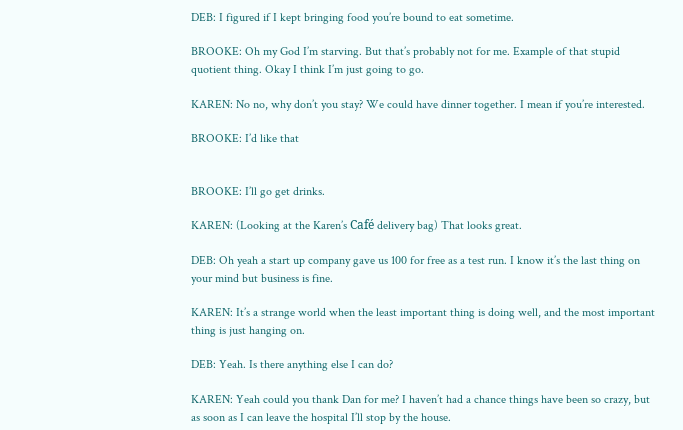DEB: I figured if I kept bringing food you’re bound to eat sometime.

BROOKE: Oh my God I’m starving. But that’s probably not for me. Example of that stupid quotient thing. Okay I think I’m just going to go.

KAREN: No no, why don’t you stay? We could have dinner together. I mean if you’re interested.

BROOKE: I’d like that


BROOKE: I’ll go get drinks.

KAREN: (Looking at the Karen’s Café delivery bag) That looks great.

DEB: Oh yeah a start up company gave us 100 for free as a test run. I know it’s the last thing on your mind but business is fine.

KAREN: It’s a strange world when the least important thing is doing well, and the most important thing is just hanging on.

DEB: Yeah. Is there anything else I can do?

KAREN: Yeah could you thank Dan for me? I haven’t had a chance things have been so crazy, but as soon as I can leave the hospital I’ll stop by the house.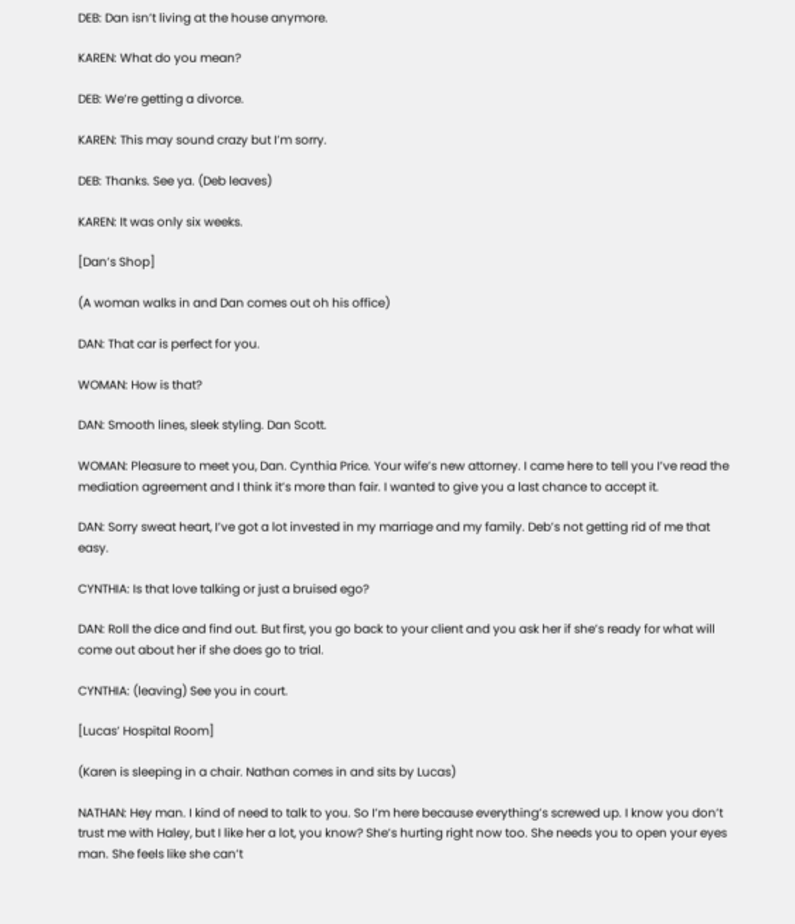DEB: Dan isn’t living at the house anymore.

KAREN: What do you mean?

DEB: We’re getting a divorce.

KAREN: This may sound crazy but I’m sorry.

DEB: Thanks. See ya. (Deb leaves)

KAREN: It was only six weeks.

[Dan’s Shop]

(A woman walks in and Dan comes out oh his office)

DAN: That car is perfect for you.

WOMAN: How is that?

DAN: Smooth lines, sleek styling. Dan Scott.

WOMAN: Pleasure to meet you, Dan. Cynthia Price. Your wife’s new attorney. I came here to tell you I’ve read the mediation agreement and I think it’s more than fair. I wanted to give you a last chance to accept it.

DAN: Sorry sweat heart, I’ve got a lot invested in my marriage and my family. Deb’s not getting rid of me that easy.

CYNTHIA: Is that love talking or just a bruised ego?

DAN: Roll the dice and find out. But first, you go back to your client and you ask her if she’s ready for what will come out about her if she does go to trial.

CYNTHIA: (leaving) See you in court.

[Lucas’ Hospital Room]

(Karen is sleeping in a chair. Nathan comes in and sits by Lucas)

NATHAN: Hey man. I kind of need to talk to you. So I’m here because everything’s screwed up. I know you don’t trust me with Haley, but I like her a lot, you know? She’s hurting right now too. She needs you to open your eyes man. She feels like she can’t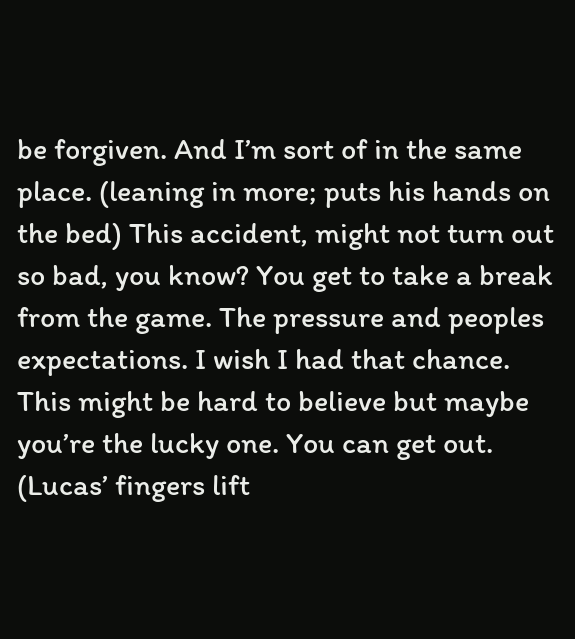be forgiven. And I’m sort of in the same place. (leaning in more; puts his hands on the bed) This accident, might not turn out so bad, you know? You get to take a break from the game. The pressure and peoples expectations. I wish I had that chance. This might be hard to believe but maybe you’re the lucky one. You can get out. (Lucas’ fingers lift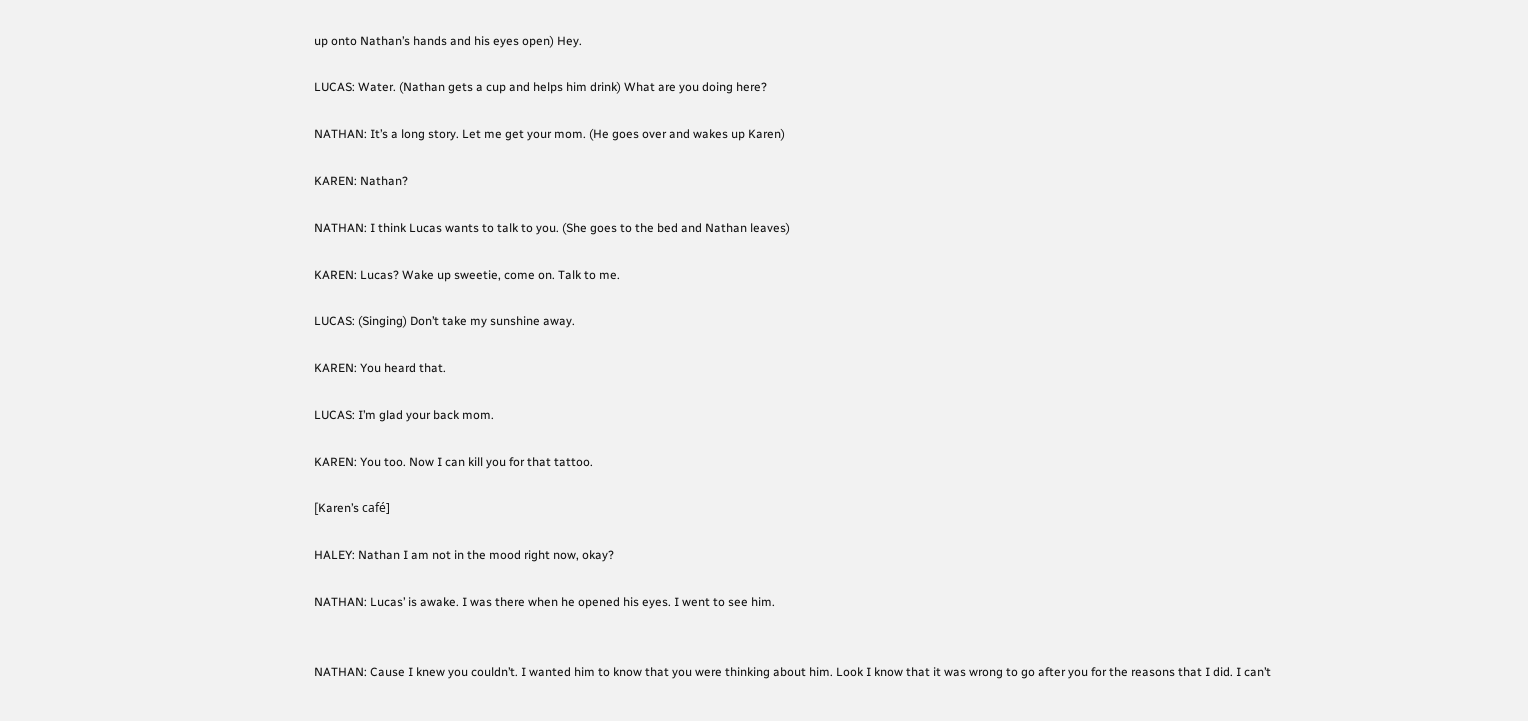up onto Nathan’s hands and his eyes open) Hey.

LUCAS: Water. (Nathan gets a cup and helps him drink) What are you doing here?

NATHAN: It’s a long story. Let me get your mom. (He goes over and wakes up Karen)

KAREN: Nathan?

NATHAN: I think Lucas wants to talk to you. (She goes to the bed and Nathan leaves)

KAREN: Lucas? Wake up sweetie, come on. Talk to me.

LUCAS: (Singing) Don’t take my sunshine away.

KAREN: You heard that.

LUCAS: I’m glad your back mom.

KAREN: You too. Now I can kill you for that tattoo.

[Karen’s café]

HALEY: Nathan I am not in the mood right now, okay?

NATHAN: Lucas’ is awake. I was there when he opened his eyes. I went to see him.


NATHAN: Cause I knew you couldn’t. I wanted him to know that you were thinking about him. Look I know that it was wrong to go after you for the reasons that I did. I can’t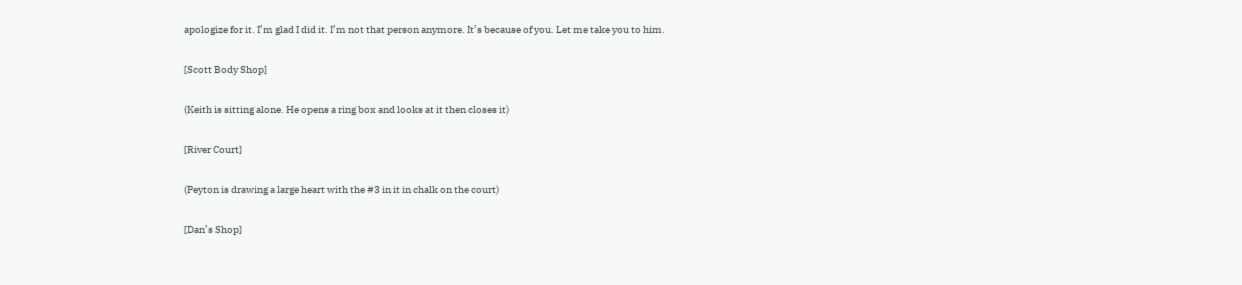apologize for it. I’m glad I did it. I’m not that person anymore. It’s because of you. Let me take you to him.

[Scott Body Shop]

(Keith is sitting alone. He opens a ring box and looks at it then closes it)

[River Court]

(Peyton is drawing a large heart with the #3 in it in chalk on the court)

[Dan’s Shop]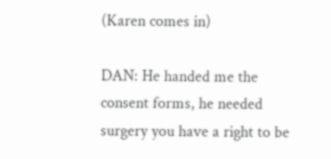(Karen comes in)

DAN: He handed me the consent forms, he needed surgery you have a right to be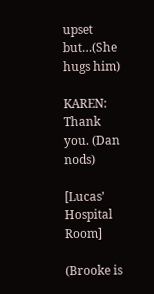upset but…(She hugs him)

KAREN: Thank you. (Dan nods)

[Lucas’ Hospital Room]

(Brooke is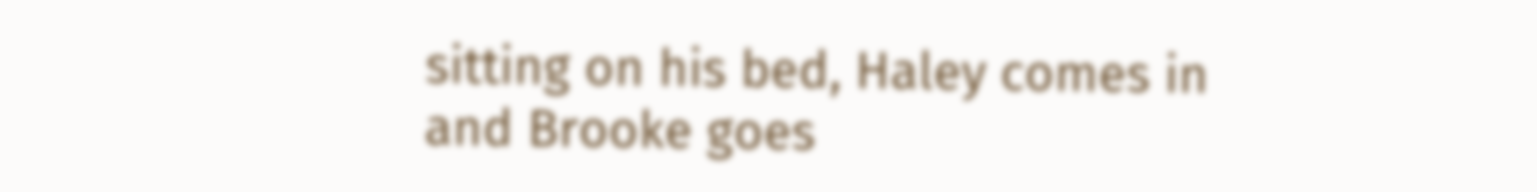sitting on his bed, Haley comes in and Brooke goes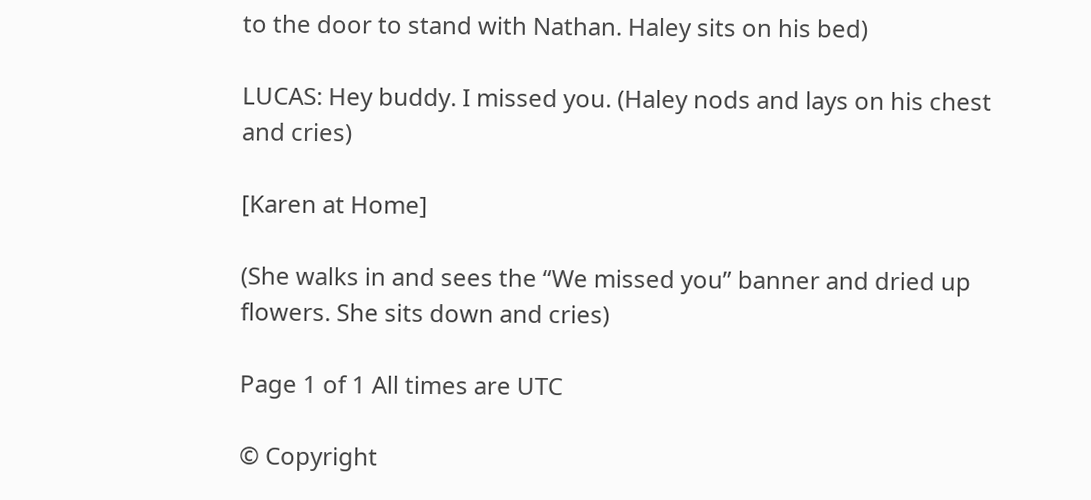to the door to stand with Nathan. Haley sits on his bed)

LUCAS: Hey buddy. I missed you. (Haley nods and lays on his chest and cries)

[Karen at Home]

(She walks in and sees the “We missed you” banner and dried up flowers. She sits down and cries)

Page 1 of 1 All times are UTC

© Copyright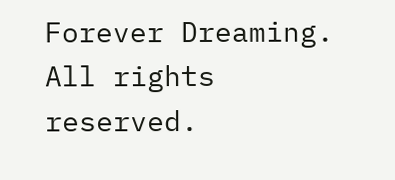Forever Dreaming. All rights reserved.